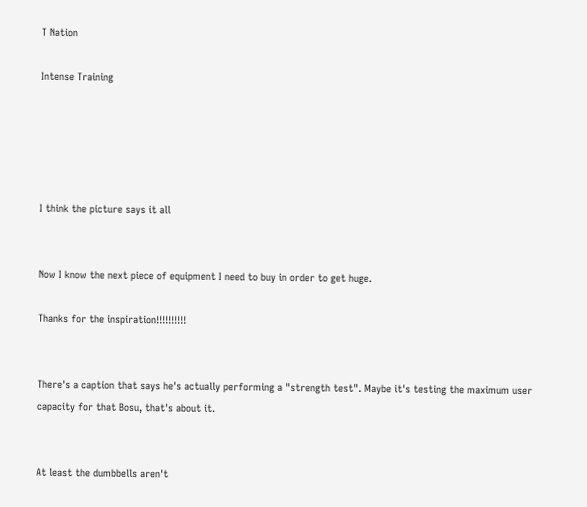T Nation

Intense Training





I think the picture says it all


Now I know the next piece of equipment I need to buy in order to get huge.

Thanks for the inspiration!!!!!!!!!!


There's a caption that says he's actually performing a "strength test". Maybe it's testing the maximum user capacity for that Bosu, that's about it.


At least the dumbbells aren't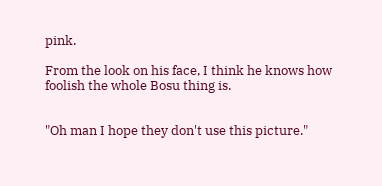pink.

From the look on his face, I think he knows how foolish the whole Bosu thing is.


"Oh man I hope they don't use this picture."